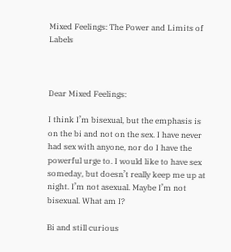Mixed Feelings: The Power and Limits of Labels



Dear Mixed Feelings:

I think I’m bisexual, but the emphasis is on the bi and not on the sex. I have never had sex with anyone, nor do I have the powerful urge to. I would like to have sex someday, but doesn’t really keep me up at night. I’m not asexual. Maybe I’m not bisexual. What am I?

Bi and still curious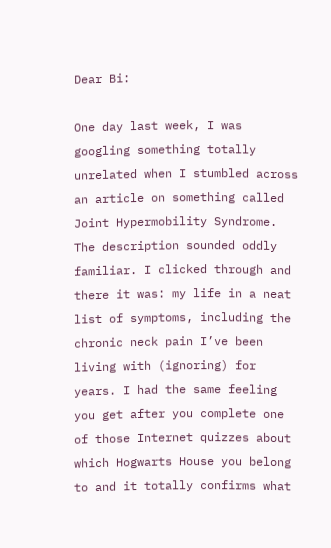Dear Bi:

One day last week, I was googling something totally unrelated when I stumbled across an article on something called Joint Hypermobility Syndrome. The description sounded oddly familiar. I clicked through and there it was: my life in a neat list of symptoms, including the chronic neck pain I’ve been living with (ignoring) for years. I had the same feeling you get after you complete one of those Internet quizzes about which Hogwarts House you belong to and it totally confirms what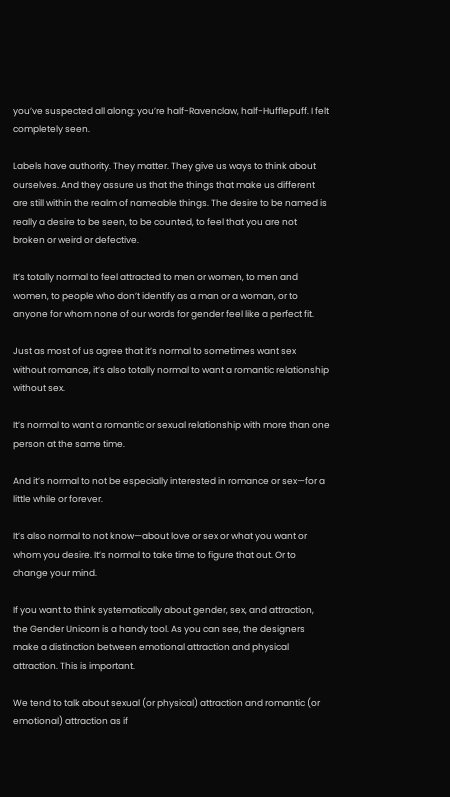you’ve suspected all along: you’re half-Ravenclaw, half-Hufflepuff. I felt completely seen.

Labels have authority. They matter. They give us ways to think about ourselves. And they assure us that the things that make us different are still within the realm of nameable things. The desire to be named is really a desire to be seen, to be counted, to feel that you are not broken or weird or defective.

It’s totally normal to feel attracted to men or women, to men and women, to people who don’t identify as a man or a woman, or to anyone for whom none of our words for gender feel like a perfect fit.

Just as most of us agree that it’s normal to sometimes want sex without romance, it’s also totally normal to want a romantic relationship without sex.

It’s normal to want a romantic or sexual relationship with more than one person at the same time.

And it’s normal to not be especially interested in romance or sex—for a little while or forever.

It’s also normal to not know—about love or sex or what you want or whom you desire. It’s normal to take time to figure that out. Or to change your mind.

If you want to think systematically about gender, sex, and attraction, the Gender Unicorn is a handy tool. As you can see, the designers make a distinction between emotional attraction and physical attraction. This is important.

We tend to talk about sexual (or physical) attraction and romantic (or emotional) attraction as if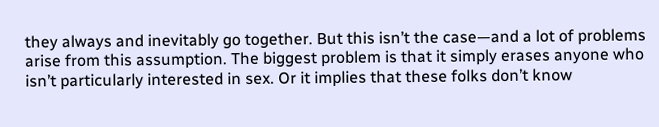they always and inevitably go together. But this isn’t the case—and a lot of problems arise from this assumption. The biggest problem is that it simply erases anyone who isn’t particularly interested in sex. Or it implies that these folks don’t know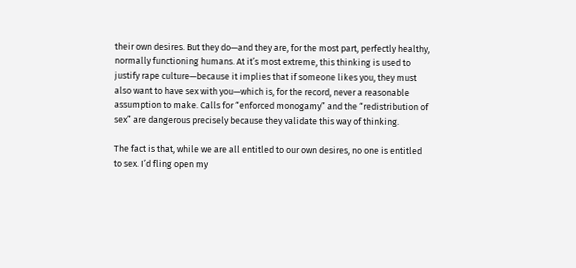their own desires. But they do—and they are, for the most part, perfectly healthy, normally functioning humans. At it’s most extreme, this thinking is used to justify rape culture—because it implies that if someone likes you, they must also want to have sex with you—which is, for the record, never a reasonable assumption to make. Calls for “enforced monogamy” and the “redistribution of sex” are dangerous precisely because they validate this way of thinking.

The fact is that, while we are all entitled to our own desires, no one is entitled to sex. I’d fling open my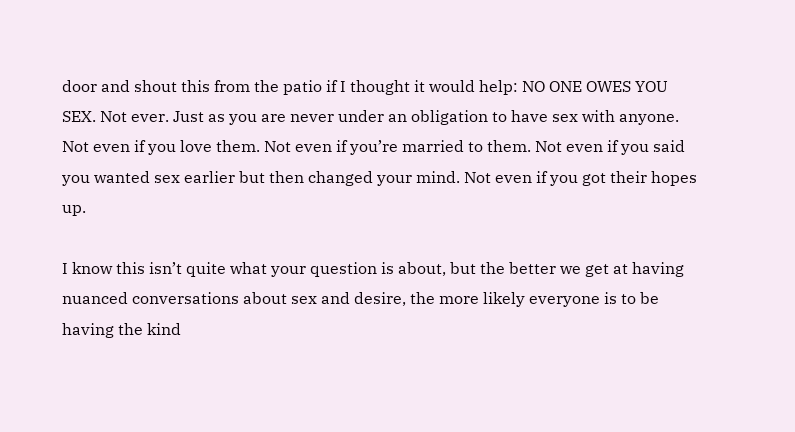door and shout this from the patio if I thought it would help: NO ONE OWES YOU SEX. Not ever. Just as you are never under an obligation to have sex with anyone. Not even if you love them. Not even if you’re married to them. Not even if you said you wanted sex earlier but then changed your mind. Not even if you got their hopes up.

I know this isn’t quite what your question is about, but the better we get at having nuanced conversations about sex and desire, the more likely everyone is to be having the kind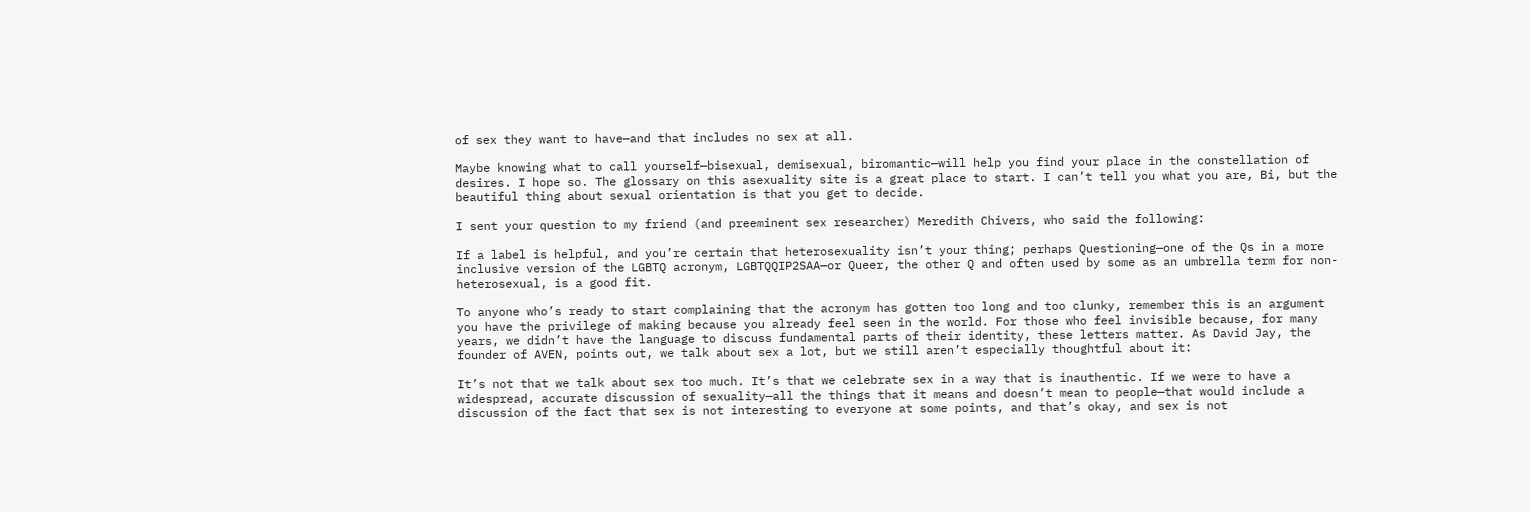of sex they want to have—and that includes no sex at all.

Maybe knowing what to call yourself—bisexual, demisexual, biromantic—will help you find your place in the constellation of desires. I hope so. The glossary on this asexuality site is a great place to start. I can’t tell you what you are, Bi, but the beautiful thing about sexual orientation is that you get to decide.

I sent your question to my friend (and preeminent sex researcher) Meredith Chivers, who said the following:

If a label is helpful, and you’re certain that heterosexuality isn’t your thing; perhaps Questioning—one of the Qs in a more inclusive version of the LGBTQ acronym, LGBTQQIP2SAA—or Queer, the other Q and often used by some as an umbrella term for non-heterosexual, is a good fit.

To anyone who’s ready to start complaining that the acronym has gotten too long and too clunky, remember this is an argument you have the privilege of making because you already feel seen in the world. For those who feel invisible because, for many years, we didn’t have the language to discuss fundamental parts of their identity, these letters matter. As David Jay, the founder of AVEN, points out, we talk about sex a lot, but we still aren’t especially thoughtful about it:

It’s not that we talk about sex too much. It’s that we celebrate sex in a way that is inauthentic. If we were to have a widespread, accurate discussion of sexuality—all the things that it means and doesn’t mean to people—that would include a discussion of the fact that sex is not interesting to everyone at some points, and that’s okay, and sex is not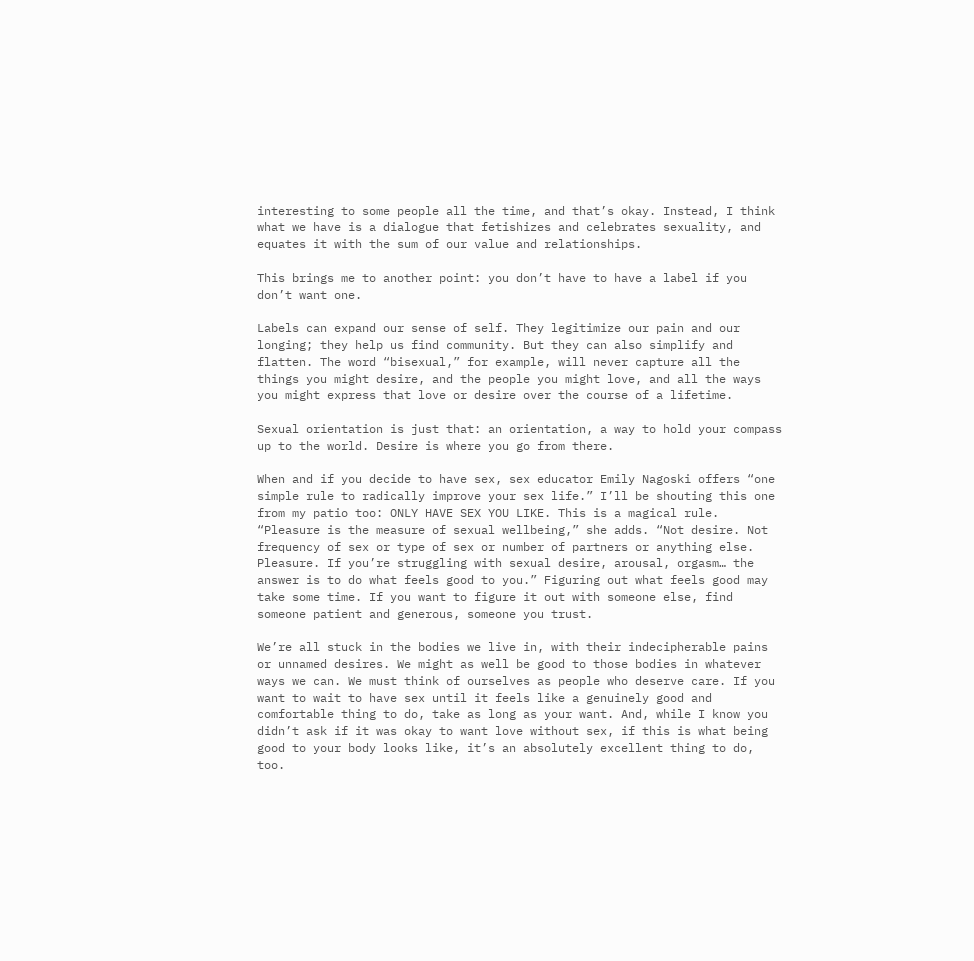interesting to some people all the time, and that’s okay. Instead, I think what we have is a dialogue that fetishizes and celebrates sexuality, and equates it with the sum of our value and relationships.

This brings me to another point: you don’t have to have a label if you don’t want one.

Labels can expand our sense of self. They legitimize our pain and our longing; they help us find community. But they can also simplify and flatten. The word “bisexual,” for example, will never capture all the things you might desire, and the people you might love, and all the ways you might express that love or desire over the course of a lifetime.

Sexual orientation is just that: an orientation, a way to hold your compass up to the world. Desire is where you go from there.

When and if you decide to have sex, sex educator Emily Nagoski offers “one simple rule to radically improve your sex life.” I’ll be shouting this one from my patio too: ONLY HAVE SEX YOU LIKE. This is a magical rule. “Pleasure is the measure of sexual wellbeing,” she adds. “Not desire. Not frequency of sex or type of sex or number of partners or anything else. Pleasure. If you’re struggling with sexual desire, arousal, orgasm… the answer is to do what feels good to you.” Figuring out what feels good may take some time. If you want to figure it out with someone else, find someone patient and generous, someone you trust.

We’re all stuck in the bodies we live in, with their indecipherable pains or unnamed desires. We might as well be good to those bodies in whatever ways we can. We must think of ourselves as people who deserve care. If you want to wait to have sex until it feels like a genuinely good and comfortable thing to do, take as long as your want. And, while I know you didn’t ask if it was okay to want love without sex, if this is what being good to your body looks like, it’s an absolutely excellent thing to do, too.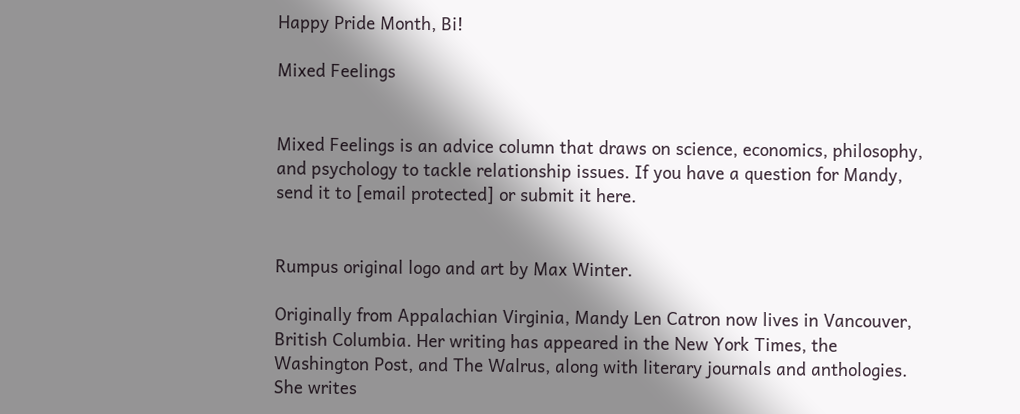Happy Pride Month, Bi!

Mixed Feelings


Mixed Feelings is an advice column that draws on science, economics, philosophy, and psychology to tackle relationship issues. If you have a question for Mandy, send it to [email protected] or submit it here.


Rumpus original logo and art by Max Winter.

Originally from Appalachian Virginia, Mandy Len Catron now lives in Vancouver, British Columbia. Her writing has appeared in the New York Times, the Washington Post, and The Walrus, along with literary journals and anthologies. She writes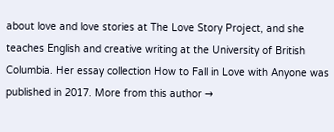about love and love stories at The Love Story Project, and she teaches English and creative writing at the University of British Columbia. Her essay collection How to Fall in Love with Anyone was published in 2017. More from this author →